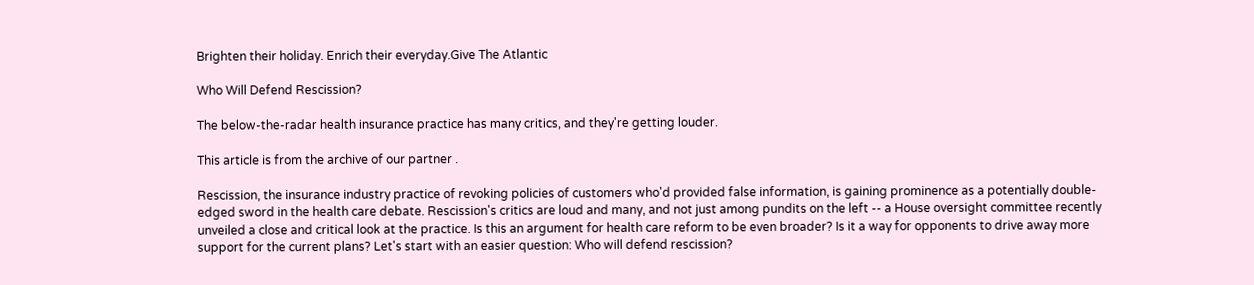Brighten their holiday. Enrich their everyday.Give The Atlantic

Who Will Defend Rescission?

The below-the-radar health insurance practice has many critics, and they're getting louder.

This article is from the archive of our partner .

Rescission, the insurance industry practice of revoking policies of customers who'd provided false information, is gaining prominence as a potentially double-edged sword in the health care debate. Rescission's critics are loud and many, and not just among pundits on the left -- a House oversight committee recently unveiled a close and critical look at the practice. Is this an argument for health care reform to be even broader? Is it a way for opponents to drive away more support for the current plans? Let's start with an easier question: Who will defend rescission?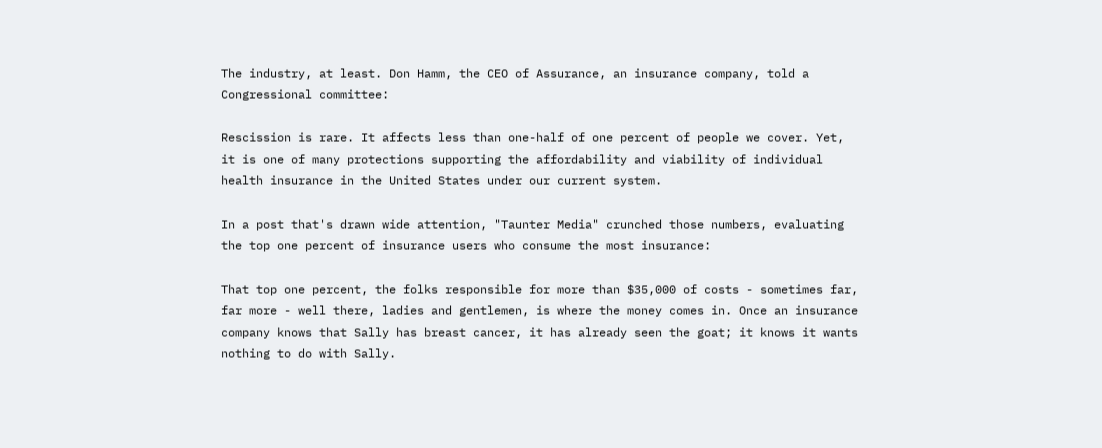The industry, at least. Don Hamm, the CEO of Assurance, an insurance company, told a Congressional committee:

Rescission is rare. It affects less than one-half of one percent of people we cover. Yet, it is one of many protections supporting the affordability and viability of individual health insurance in the United States under our current system.

In a post that's drawn wide attention, "Taunter Media" crunched those numbers, evaluating the top one percent of insurance users who consume the most insurance:

That top one percent, the folks responsible for more than $35,000 of costs - sometimes far, far more - well there, ladies and gentlemen, is where the money comes in. Once an insurance company knows that Sally has breast cancer, it has already seen the goat; it knows it wants nothing to do with Sally.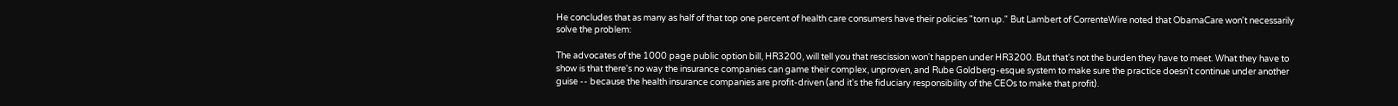He concludes that as many as half of that top one percent of health care consumers have their policies "torn up." But Lambert of CorrenteWire noted that ObamaCare won't necessarily solve the problem:

The advocates of the 1000 page public option bill, HR3200, will tell you that rescission won't happen under HR3200. But that's not the burden they have to meet. What they have to show is that there's no way the insurance companies can game their complex, unproven, and Rube Goldberg-esque system to make sure the practice doesn't continue under another guise -- because the health insurance companies are profit-driven (and it's the fiduciary responsibility of the CEOs to make that profit).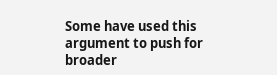Some have used this argument to push for broader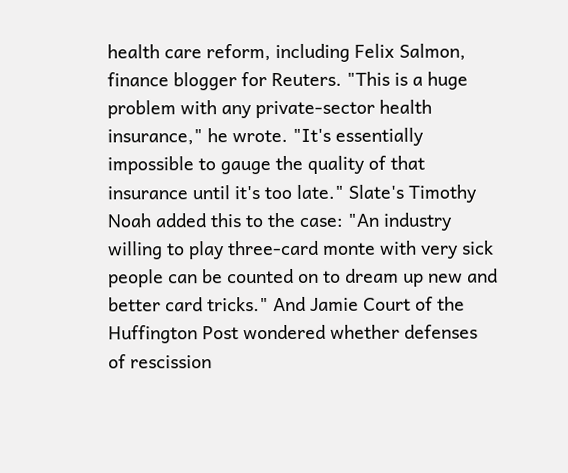health care reform, including Felix Salmon, finance blogger for Reuters. "This is a huge problem with any private-sector health insurance," he wrote. "It's essentially impossible to gauge the quality of that insurance until it's too late." Slate's Timothy Noah added this to the case: "An industry willing to play three-card monte with very sick people can be counted on to dream up new and better card tricks." And Jamie Court of the Huffington Post wondered whether defenses of rescission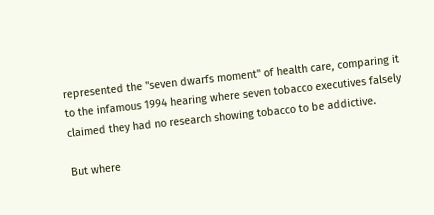represented the "seven dwarfs moment" of health care, comparing it to the infamous 1994 hearing where seven tobacco executives falsely claimed they had no research showing tobacco to be addictive.

But where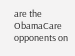are the ObamaCare opponents on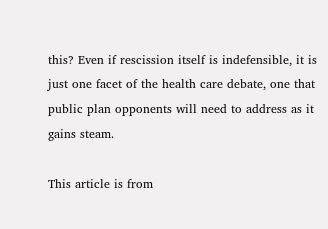this? Even if rescission itself is indefensible, it is just one facet of the health care debate, one that public plan opponents will need to address as it gains steam.

This article is from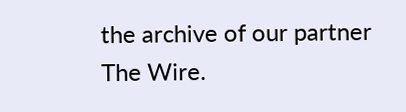the archive of our partner The Wire.